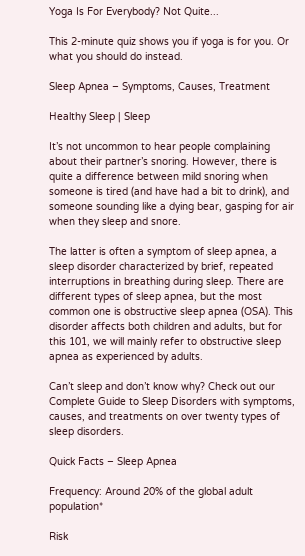Yoga Is For Everybody? Not Quite...

This 2-minute quiz shows you if yoga is for you. Or what you should do instead.

Sleep Apnea – Symptoms, Causes, Treatment

Healthy Sleep | Sleep

It’s not uncommon to hear people complaining about their partner’s snoring. However, there is quite a difference between mild snoring when someone is tired (and have had a bit to drink), and someone sounding like a dying bear, gasping for air when they sleep and snore.

The latter is often a symptom of sleep apnea, a sleep disorder characterized by brief, repeated interruptions in breathing during sleep. There are different types of sleep apnea, but the most common one is obstructive sleep apnea (OSA). This disorder affects both children and adults, but for this 101, we will mainly refer to obstructive sleep apnea as experienced by adults.

Can’t sleep and don’t know why? Check out our Complete Guide to Sleep Disorders with symptoms, causes, and treatments on over twenty types of sleep disorders.

Quick Facts – Sleep Apnea

Frequency: Around 20% of the global adult population*

Risk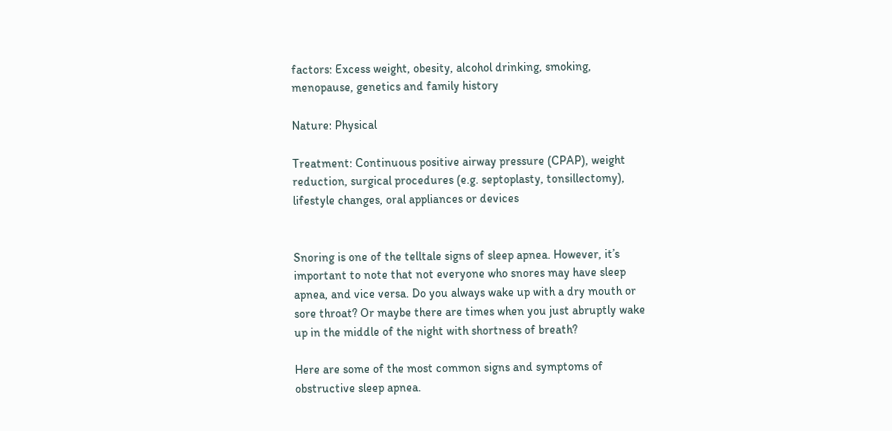factors: Excess weight, obesity, alcohol drinking, smoking, menopause, genetics and family history

Nature: Physical

Treatment: Continuous positive airway pressure (CPAP), weight reduction, surgical procedures (e.g. septoplasty, tonsillectomy), lifestyle changes, oral appliances or devices


Snoring is one of the telltale signs of sleep apnea. However, it’s important to note that not everyone who snores may have sleep apnea, and vice versa. Do you always wake up with a dry mouth or sore throat? Or maybe there are times when you just abruptly wake up in the middle of the night with shortness of breath?

Here are some of the most common signs and symptoms of obstructive sleep apnea.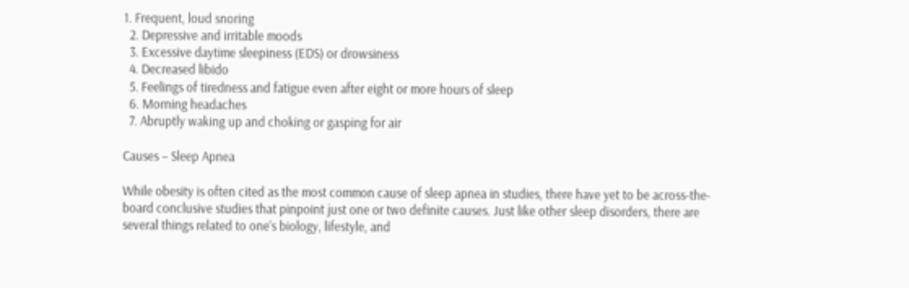1. Frequent, loud snoring
  2. Depressive and irritable moods
  3. Excessive daytime sleepiness (EDS) or drowsiness
  4. Decreased libido
  5. Feelings of tiredness and fatigue even after eight or more hours of sleep
  6. Morning headaches
  7. Abruptly waking up and choking or gasping for air

Causes – Sleep Apnea

While obesity is often cited as the most common cause of sleep apnea in studies, there have yet to be across-the-board conclusive studies that pinpoint just one or two definite causes. Just like other sleep disorders, there are several things related to one’s biology, lifestyle, and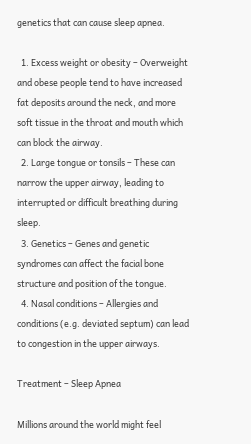genetics that can cause sleep apnea.

  1. Excess weight or obesity – Overweight and obese people tend to have increased fat deposits around the neck, and more soft tissue in the throat and mouth which can block the airway.
  2. Large tongue or tonsils – These can narrow the upper airway, leading to interrupted or difficult breathing during sleep.
  3. Genetics – Genes and genetic syndromes can affect the facial bone structure and position of the tongue.
  4. Nasal conditions – Allergies and conditions (e.g. deviated septum) can lead to congestion in the upper airways.

Treatment – Sleep Apnea

Millions around the world might feel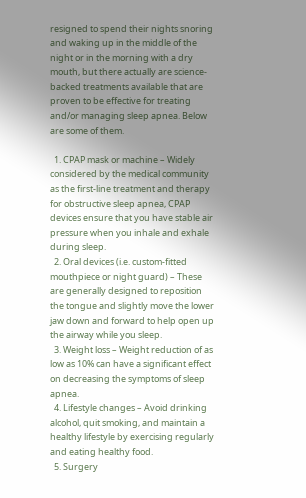resigned to spend their nights snoring and waking up in the middle of the night or in the morning with a dry mouth, but there actually are science-backed treatments available that are proven to be effective for treating and/or managing sleep apnea. Below are some of them.

  1. CPAP mask or machine – Widely considered by the medical community as the first-line treatment and therapy for obstructive sleep apnea, CPAP devices ensure that you have stable air pressure when you inhale and exhale during sleep.
  2. Oral devices (i.e. custom-fitted mouthpiece or night guard) – These are generally designed to reposition the tongue and slightly move the lower jaw down and forward to help open up the airway while you sleep.
  3. Weight loss – Weight reduction of as low as 10% can have a significant effect on decreasing the symptoms of sleep apnea.
  4. Lifestyle changes – Avoid drinking alcohol, quit smoking, and maintain a healthy lifestyle by exercising regularly and eating healthy food.
  5. Surgery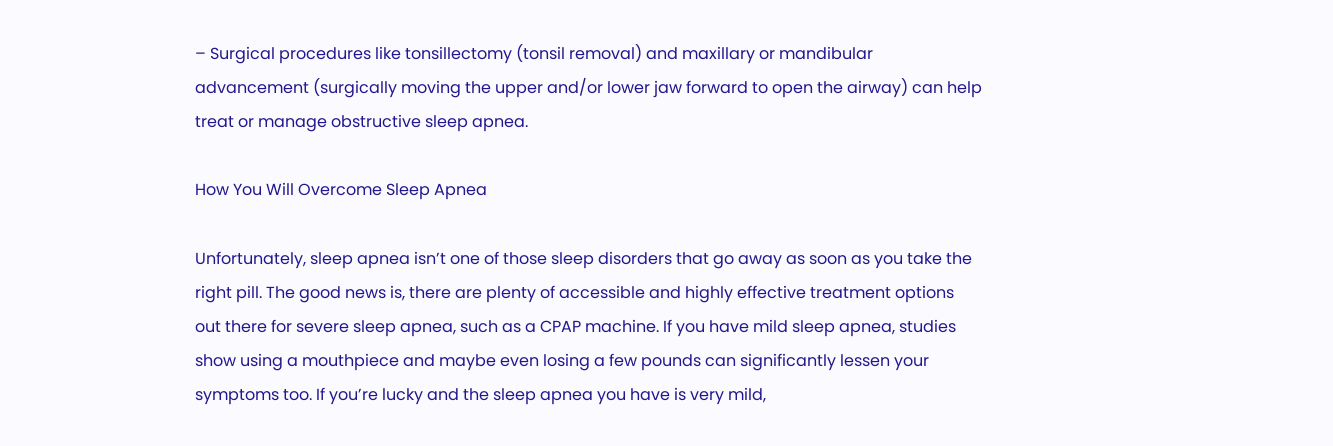– Surgical procedures like tonsillectomy (tonsil removal) and maxillary or mandibular advancement (surgically moving the upper and/or lower jaw forward to open the airway) can help treat or manage obstructive sleep apnea.

How You Will Overcome Sleep Apnea

Unfortunately, sleep apnea isn’t one of those sleep disorders that go away as soon as you take the right pill. The good news is, there are plenty of accessible and highly effective treatment options out there for severe sleep apnea, such as a CPAP machine. If you have mild sleep apnea, studies show using a mouthpiece and maybe even losing a few pounds can significantly lessen your symptoms too. If you’re lucky and the sleep apnea you have is very mild,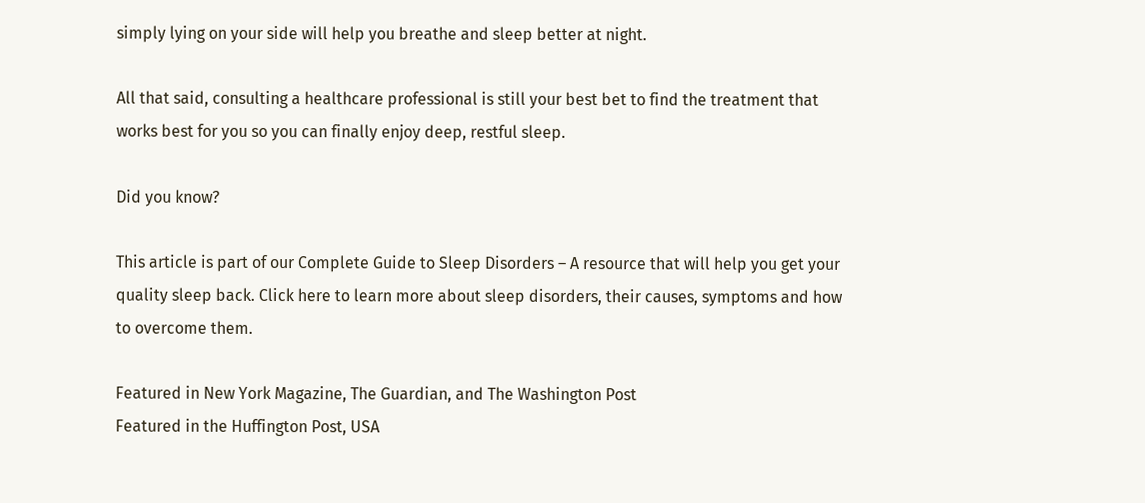simply lying on your side will help you breathe and sleep better at night.

All that said, consulting a healthcare professional is still your best bet to find the treatment that works best for you so you can finally enjoy deep, restful sleep.

Did you know?

This article is part of our Complete Guide to Sleep Disorders – A resource that will help you get your quality sleep back. Click here to learn more about sleep disorders, their causes, symptoms and how to overcome them.

Featured in New York Magazine, The Guardian, and The Washington Post
Featured in the Huffington Post, USA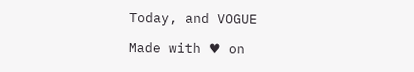Today, and VOGUE

Made with ♥ on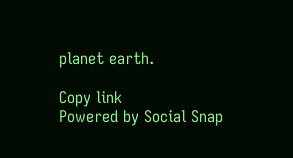planet earth.

Copy link
Powered by Social Snap